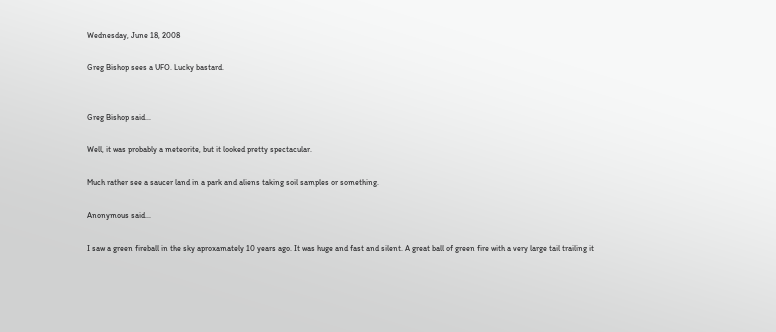Wednesday, June 18, 2008

Greg Bishop sees a UFO. Lucky bastard.


Greg Bishop said...

Well, it was probably a meteorite, but it looked pretty spectacular.

Much rather see a saucer land in a park and aliens taking soil samples or something.

Anonymous said...

I saw a green fireball in the sky aproxamately 10 years ago. It was huge and fast and silent. A great ball of green fire with a very large tail trailing it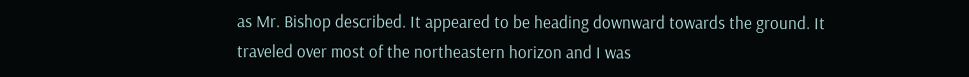as Mr. Bishop described. It appeared to be heading downward towards the ground. It traveled over most of the northeastern horizon and I was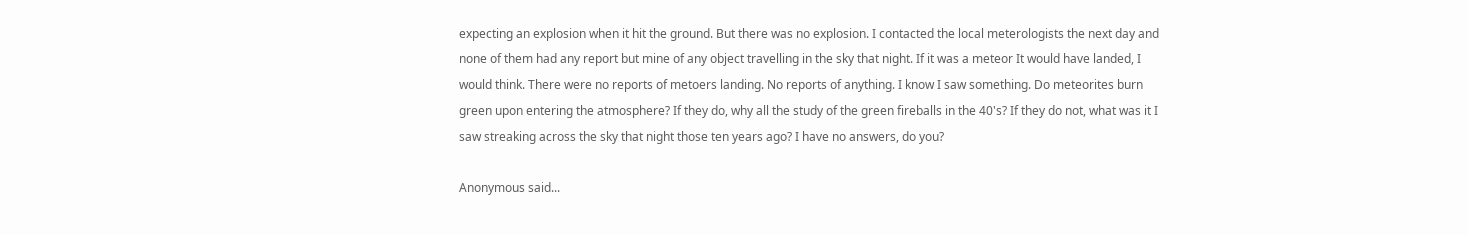expecting an explosion when it hit the ground. But there was no explosion. I contacted the local meterologists the next day and none of them had any report but mine of any object travelling in the sky that night. If it was a meteor It would have landed, I would think. There were no reports of metoers landing. No reports of anything. I know I saw something. Do meteorites burn green upon entering the atmosphere? If they do, why all the study of the green fireballs in the 40's? If they do not, what was it I saw streaking across the sky that night those ten years ago? I have no answers, do you?

Anonymous said...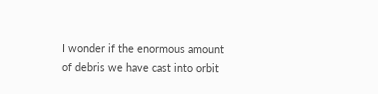I wonder if the enormous amount of debris we have cast into orbit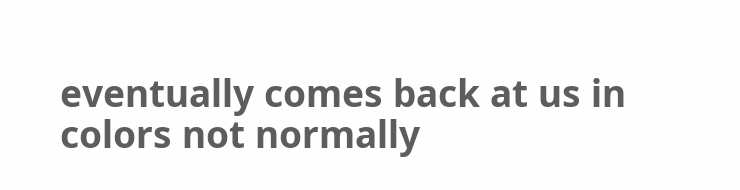eventually comes back at us in colors not normally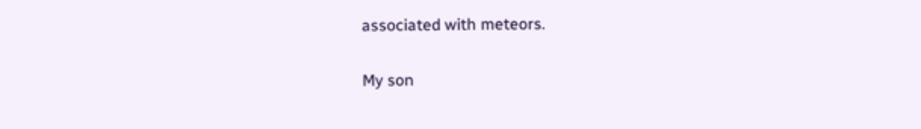associated with meteors.

My son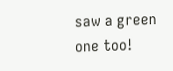saw a green one too!